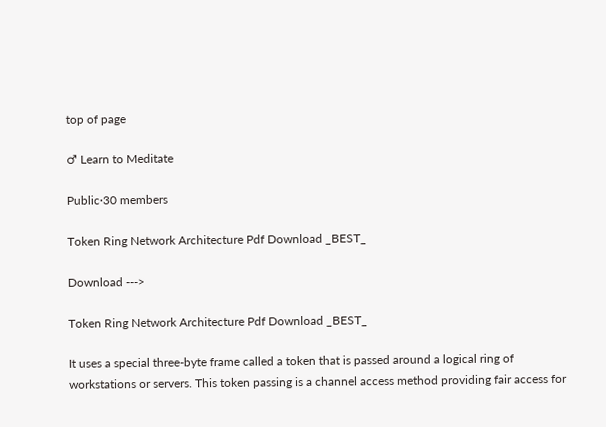top of page

♂ Learn to Meditate

Public·30 members

Token Ring Network Architecture Pdf Download _BEST_

Download --->

Token Ring Network Architecture Pdf Download _BEST_

It uses a special three-byte frame called a token that is passed around a logical ring of workstations or servers. This token passing is a channel access method providing fair access for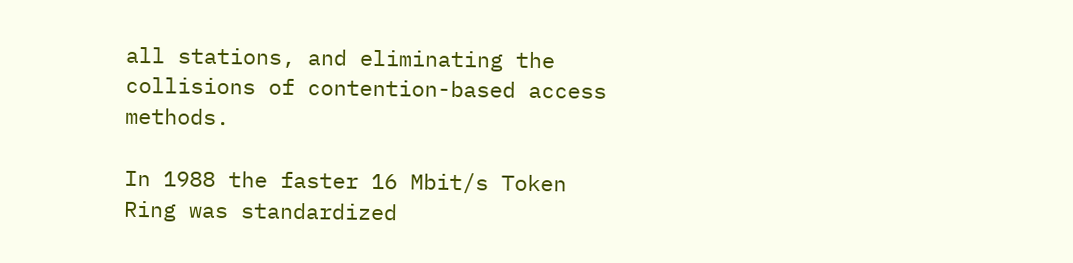all stations, and eliminating the collisions of contention-based access methods.

In 1988 the faster 16 Mbit/s Token Ring was standardized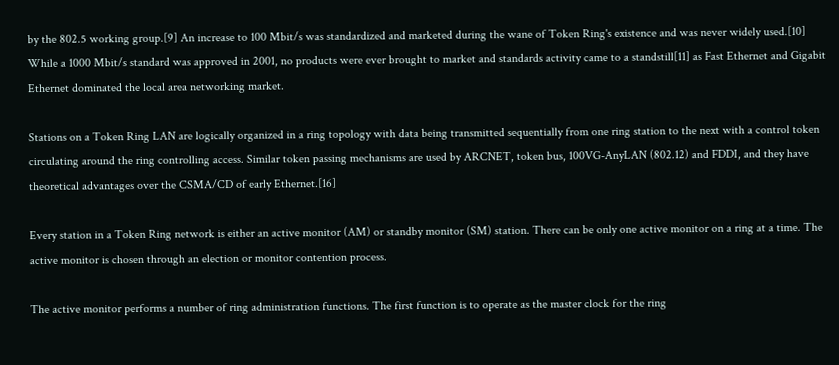by the 802.5 working group.[9] An increase to 100 Mbit/s was standardized and marketed during the wane of Token Ring's existence and was never widely used.[10] While a 1000 Mbit/s standard was approved in 2001, no products were ever brought to market and standards activity came to a standstill[11] as Fast Ethernet and Gigabit Ethernet dominated the local area networking market.

Stations on a Token Ring LAN are logically organized in a ring topology with data being transmitted sequentially from one ring station to the next with a control token circulating around the ring controlling access. Similar token passing mechanisms are used by ARCNET, token bus, 100VG-AnyLAN (802.12) and FDDI, and they have theoretical advantages over the CSMA/CD of early Ethernet.[16]

Every station in a Token Ring network is either an active monitor (AM) or standby monitor (SM) station. There can be only one active monitor on a ring at a time. The active monitor is chosen through an election or monitor contention process.

The active monitor performs a number of ring administration functions. The first function is to operate as the master clock for the ring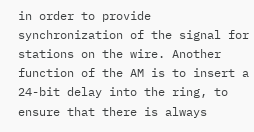in order to provide synchronization of the signal for stations on the wire. Another function of the AM is to insert a 24-bit delay into the ring, to ensure that there is always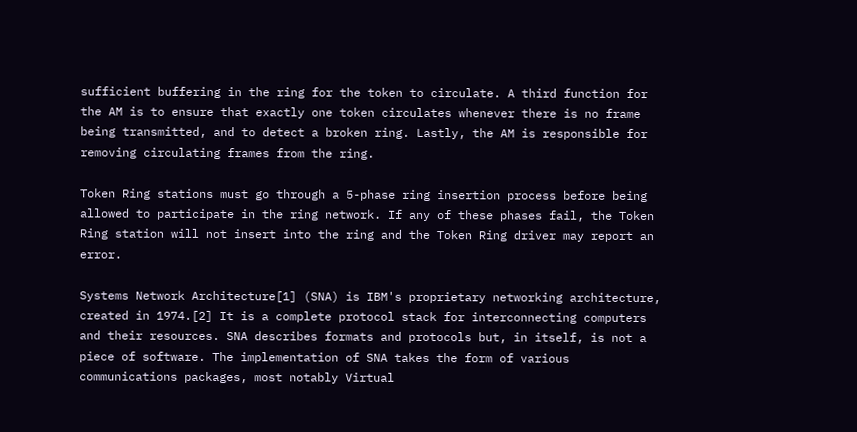sufficient buffering in the ring for the token to circulate. A third function for the AM is to ensure that exactly one token circulates whenever there is no frame being transmitted, and to detect a broken ring. Lastly, the AM is responsible for removing circulating frames from the ring.

Token Ring stations must go through a 5-phase ring insertion process before being allowed to participate in the ring network. If any of these phases fail, the Token Ring station will not insert into the ring and the Token Ring driver may report an error.

Systems Network Architecture[1] (SNA) is IBM's proprietary networking architecture, created in 1974.[2] It is a complete protocol stack for interconnecting computers and their resources. SNA describes formats and protocols but, in itself, is not a piece of software. The implementation of SNA takes the form of various communications packages, most notably Virtual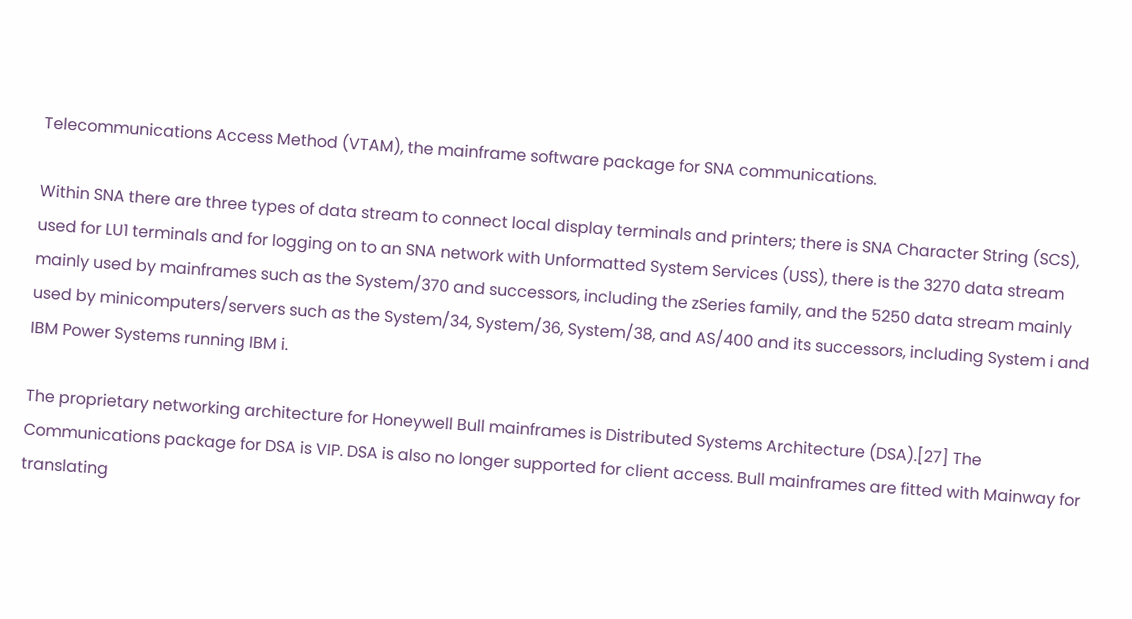Telecommunications Access Method (VTAM), the mainframe software package for SNA communications.

Within SNA there are three types of data stream to connect local display terminals and printers; there is SNA Character String (SCS), used for LU1 terminals and for logging on to an SNA network with Unformatted System Services (USS), there is the 3270 data stream mainly used by mainframes such as the System/370 and successors, including the zSeries family, and the 5250 data stream mainly used by minicomputers/servers such as the System/34, System/36, System/38, and AS/400 and its successors, including System i and IBM Power Systems running IBM i.

The proprietary networking architecture for Honeywell Bull mainframes is Distributed Systems Architecture (DSA).[27] The Communications package for DSA is VIP. DSA is also no longer supported for client access. Bull mainframes are fitted with Mainway for translating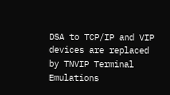DSA to TCP/IP and VIP devices are replaced by TNVIP Terminal Emulations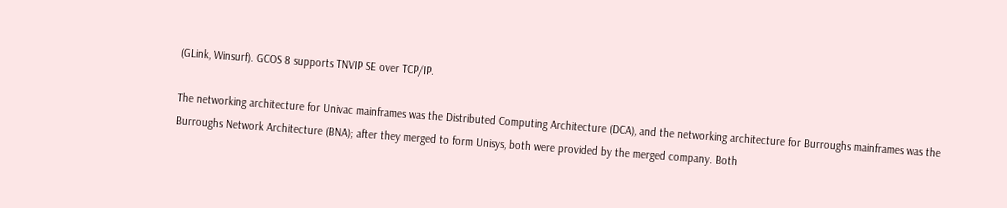(GLink, Winsurf). GCOS 8 supports TNVIP SE over TCP/IP.

The networking architecture for Univac mainframes was the Distributed Computing Architecture (DCA), and the networking architecture for Burroughs mainframes was the Burroughs Network Architecture (BNA); after they merged to form Unisys, both were provided by the merged company. Both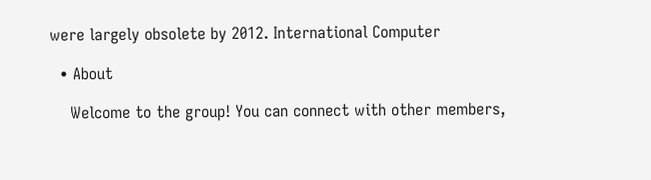were largely obsolete by 2012. International Computer

  • About

    Welcome to the group! You can connect with other members,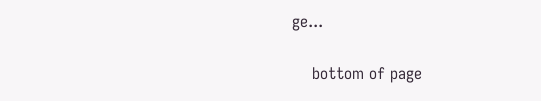ge...

    bottom of page